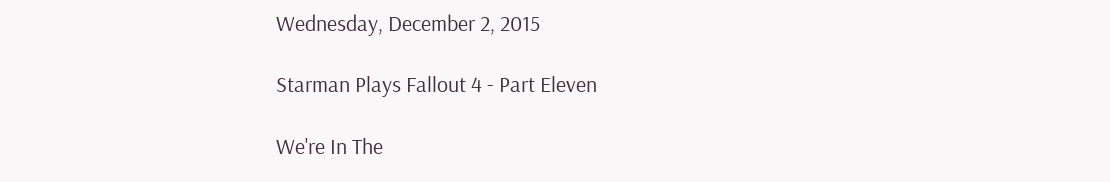Wednesday, December 2, 2015

Starman Plays Fallout 4 - Part Eleven

We're In The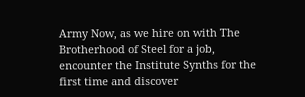Army Now, as we hire on with The Brotherhood of Steel for a job, encounter the Institute Synths for the first time and discover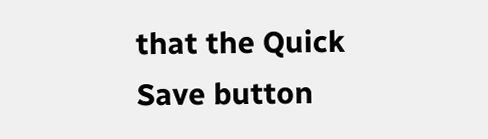that the Quick Save button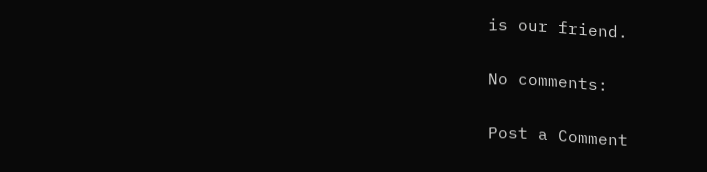is our friend.

No comments:

Post a Comment